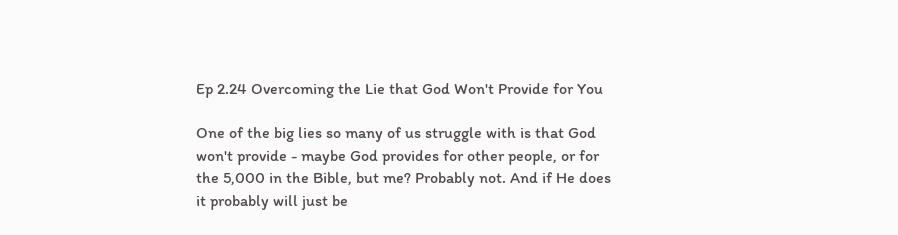Ep 2.24 Overcoming the Lie that God Won't Provide for You

One of the big lies so many of us struggle with is that God won't provide - maybe God provides for other people, or for the 5,000 in the Bible, but me? Probably not. And if He does it probably will just be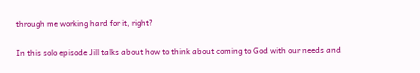through me working hard for it, right?

In this solo episode Jill talks about how to think about coming to God with our needs and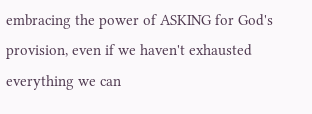embracing the power of ASKING for God's provision, even if we haven't exhausted everything we can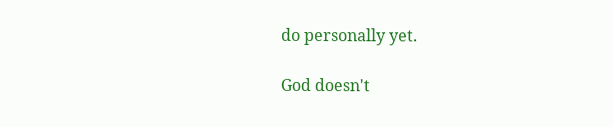do personally yet.

God doesn't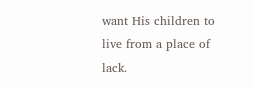want His children to live from a place of lack.